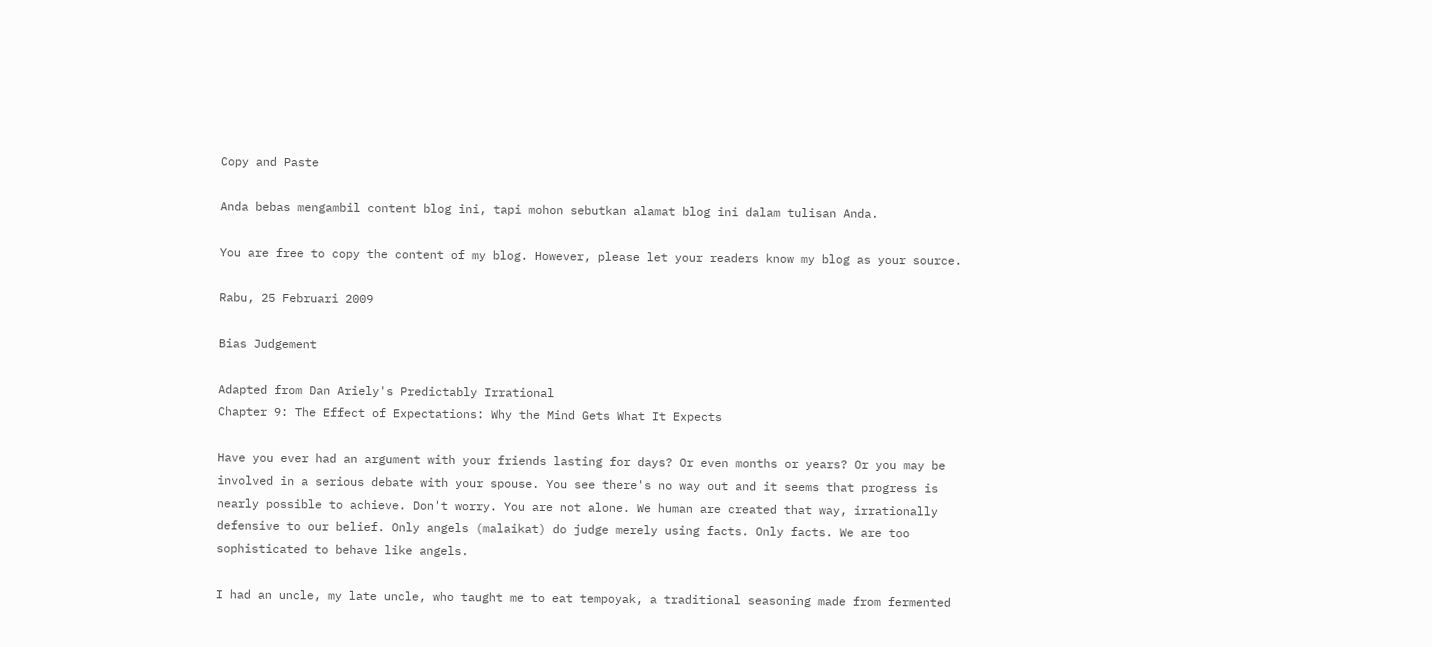Copy and Paste

Anda bebas mengambil content blog ini, tapi mohon sebutkan alamat blog ini dalam tulisan Anda.

You are free to copy the content of my blog. However, please let your readers know my blog as your source.

Rabu, 25 Februari 2009

Bias Judgement

Adapted from Dan Ariely's Predictably Irrational
Chapter 9: The Effect of Expectations: Why the Mind Gets What It Expects

Have you ever had an argument with your friends lasting for days? Or even months or years? Or you may be involved in a serious debate with your spouse. You see there's no way out and it seems that progress is nearly possible to achieve. Don't worry. You are not alone. We human are created that way, irrationally defensive to our belief. Only angels (malaikat) do judge merely using facts. Only facts. We are too sophisticated to behave like angels.

I had an uncle, my late uncle, who taught me to eat tempoyak, a traditional seasoning made from fermented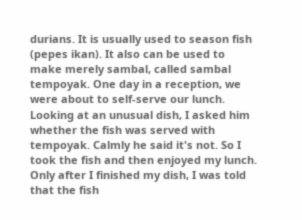durians. It is usually used to season fish (pepes ikan). It also can be used to make merely sambal, called sambal tempoyak. One day in a reception, we were about to self-serve our lunch. Looking at an unusual dish, I asked him whether the fish was served with tempoyak. Calmly he said it's not. So I took the fish and then enjoyed my lunch. Only after I finished my dish, I was told that the fish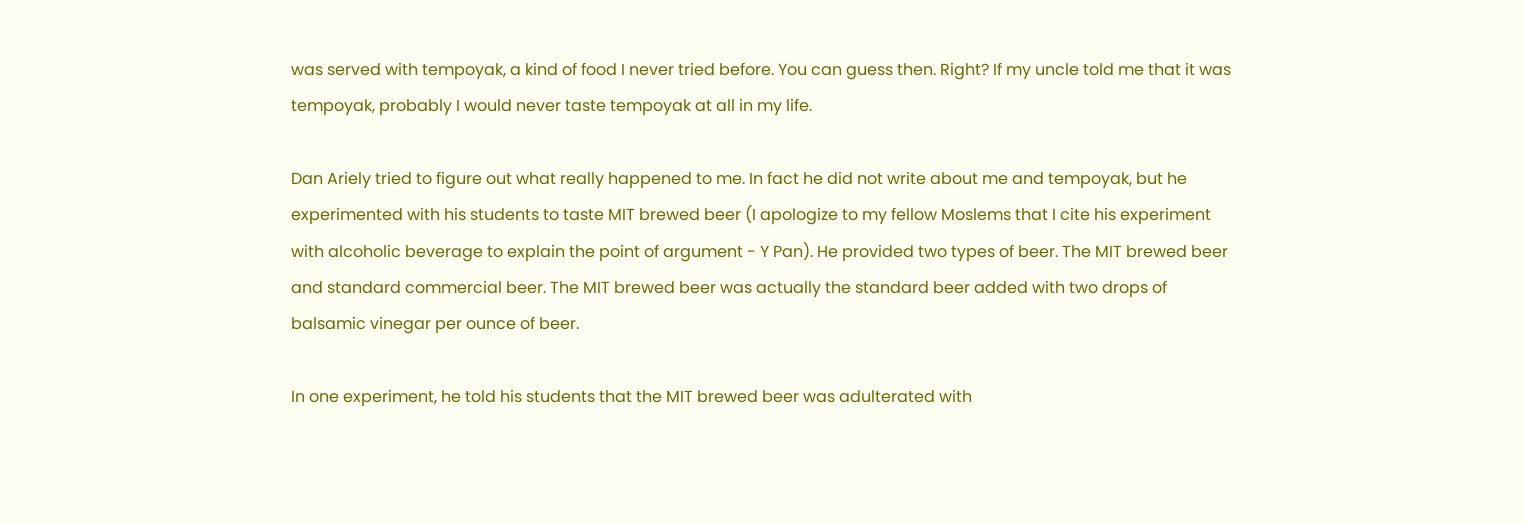was served with tempoyak, a kind of food I never tried before. You can guess then. Right? If my uncle told me that it was tempoyak, probably I would never taste tempoyak at all in my life.

Dan Ariely tried to figure out what really happened to me. In fact he did not write about me and tempoyak, but he experimented with his students to taste MIT brewed beer (I apologize to my fellow Moslems that I cite his experiment with alcoholic beverage to explain the point of argument - Y Pan). He provided two types of beer. The MIT brewed beer and standard commercial beer. The MIT brewed beer was actually the standard beer added with two drops of balsamic vinegar per ounce of beer.

In one experiment, he told his students that the MIT brewed beer was adulterated with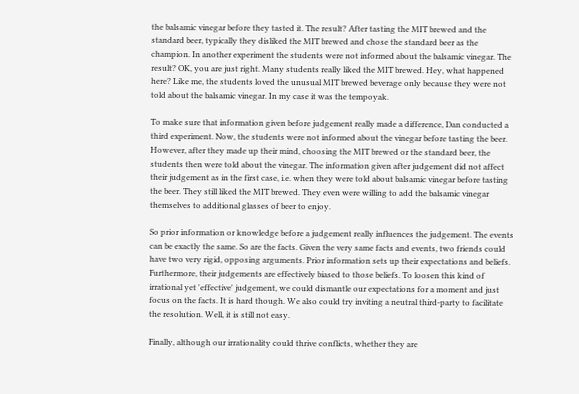the balsamic vinegar before they tasted it. The result? After tasting the MIT brewed and the standard beer, typically they disliked the MIT brewed and chose the standard beer as the champion. In another experiment the students were not informed about the balsamic vinegar. The result? OK, you are just right. Many students really liked the MIT brewed. Hey, what happened here? Like me, the students loved the unusual MIT brewed beverage only because they were not told about the balsamic vinegar. In my case it was the tempoyak.

To make sure that information given before judgement really made a difference, Dan conducted a third experiment. Now, the students were not informed about the vinegar before tasting the beer. However, after they made up their mind, choosing the MIT brewed or the standard beer, the students then were told about the vinegar. The information given after judgement did not affect their judgement as in the first case, i.e. when they were told about balsamic vinegar before tasting the beer. They still liked the MIT brewed. They even were willing to add the balsamic vinegar themselves to additional glasses of beer to enjoy.

So prior information or knowledge before a judgement really influences the judgement. The events can be exactly the same. So are the facts. Given the very same facts and events, two friends could have two very rigid, opposing arguments. Prior information sets up their expectations and beliefs. Furthermore, their judgements are effectively biased to those beliefs. To loosen this kind of irrational yet 'effective' judgement, we could dismantle our expectations for a moment and just focus on the facts. It is hard though. We also could try inviting a neutral third-party to facilitate the resolution. Well, it is still not easy.

Finally, although our irrationality could thrive conflicts, whether they are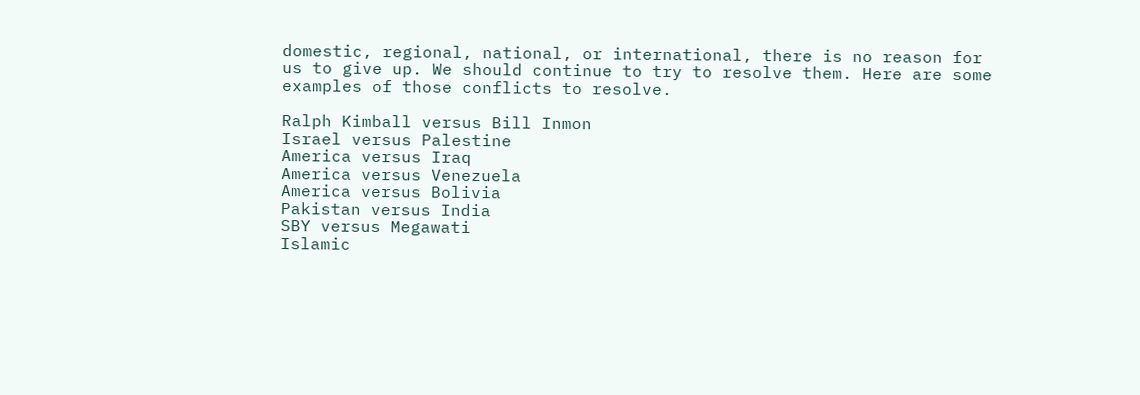domestic, regional, national, or international, there is no reason for us to give up. We should continue to try to resolve them. Here are some examples of those conflicts to resolve.

Ralph Kimball versus Bill Inmon
Israel versus Palestine
America versus Iraq
America versus Venezuela
America versus Bolivia
Pakistan versus India
SBY versus Megawati
Islamic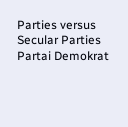Parties versus Secular Parties
Partai Demokrat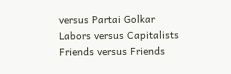versus Partai Golkar
Labors versus Capitalists
Friends versus Friends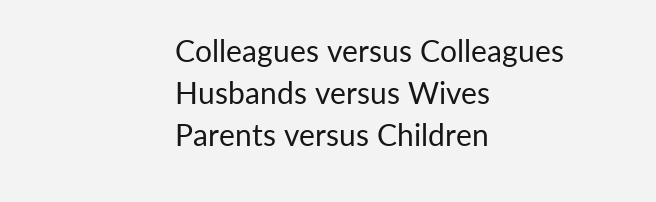Colleagues versus Colleagues
Husbands versus Wives
Parents versus Children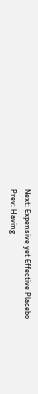Next: Expensive yet Effective Placebo
Prev: Having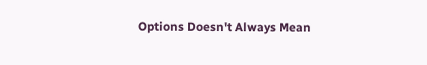Options Doesn't Always Mean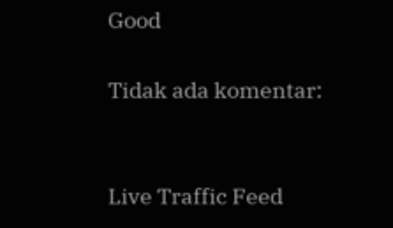Good

Tidak ada komentar:


Live Traffic Feed